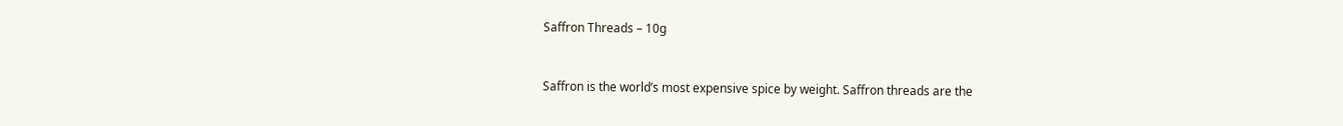Saffron Threads – 10g


Saffron is the world’s most expensive spice by weight. Saffron threads are the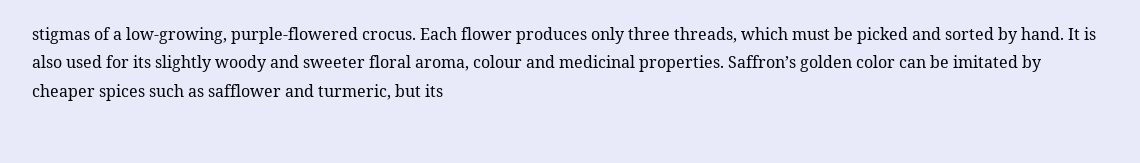stigmas of a low-growing, purple-flowered crocus. Each flower produces only three threads, which must be picked and sorted by hand. It is also used for its slightly woody and sweeter floral aroma, colour and medicinal properties. Saffron’s golden color can be imitated by cheaper spices such as safflower and turmeric, but its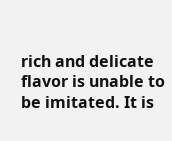rich and delicate flavor is unable to be imitated. It is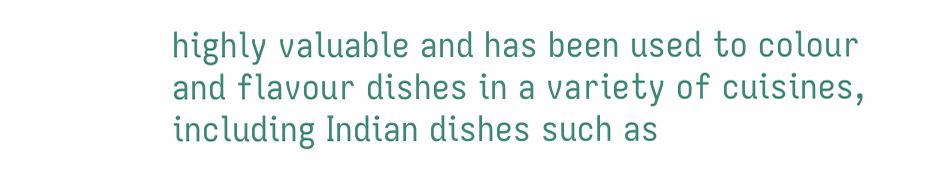highly valuable and has been used to colour and flavour dishes in a variety of cuisines, including Indian dishes such as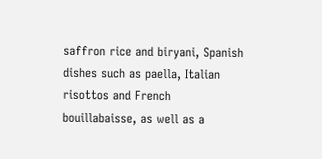saffron rice and biryani, Spanish dishes such as paella, Italian risottos and French bouillabaisse, as well as a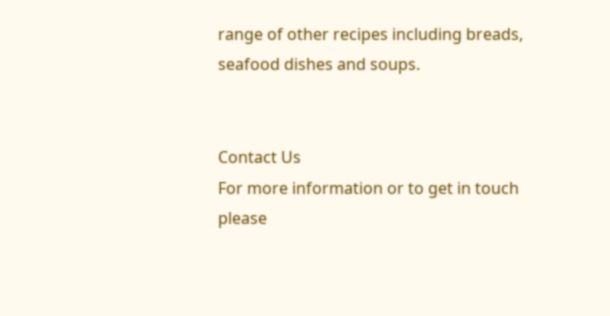range of other recipes including breads, seafood dishes and soups.


Contact Us
For more information or to get in touch please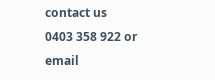contact us
0403 358 922 or email